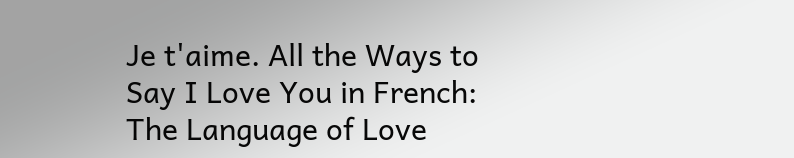Je t'aime. All the Ways to Say I Love You in French: The Language of Love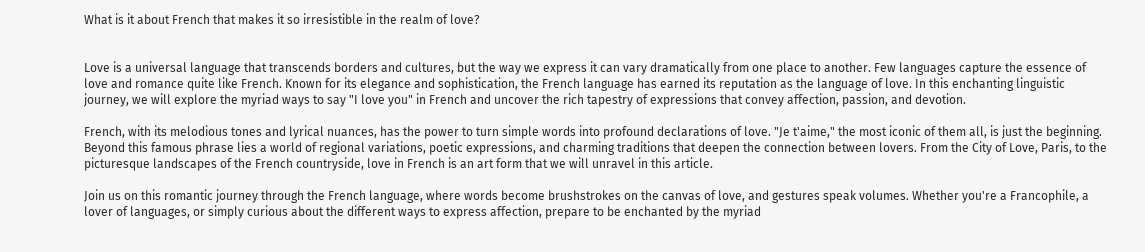What is it about French that makes it so irresistible in the realm of love?


Love is a universal language that transcends borders and cultures, but the way we express it can vary dramatically from one place to another. Few languages capture the essence of love and romance quite like French. Known for its elegance and sophistication, the French language has earned its reputation as the language of love. In this enchanting linguistic journey, we will explore the myriad ways to say "I love you" in French and uncover the rich tapestry of expressions that convey affection, passion, and devotion.

French, with its melodious tones and lyrical nuances, has the power to turn simple words into profound declarations of love. "Je t'aime," the most iconic of them all, is just the beginning. Beyond this famous phrase lies a world of regional variations, poetic expressions, and charming traditions that deepen the connection between lovers. From the City of Love, Paris, to the picturesque landscapes of the French countryside, love in French is an art form that we will unravel in this article.

Join us on this romantic journey through the French language, where words become brushstrokes on the canvas of love, and gestures speak volumes. Whether you're a Francophile, a lover of languages, or simply curious about the different ways to express affection, prepare to be enchanted by the myriad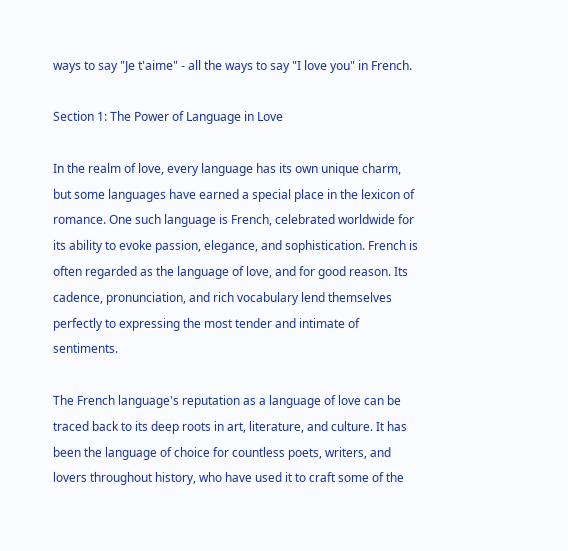ways to say "Je t'aime" - all the ways to say "I love you" in French.

Section 1: The Power of Language in Love

In the realm of love, every language has its own unique charm, but some languages have earned a special place in the lexicon of romance. One such language is French, celebrated worldwide for its ability to evoke passion, elegance, and sophistication. French is often regarded as the language of love, and for good reason. Its cadence, pronunciation, and rich vocabulary lend themselves perfectly to expressing the most tender and intimate of sentiments.

The French language's reputation as a language of love can be traced back to its deep roots in art, literature, and culture. It has been the language of choice for countless poets, writers, and lovers throughout history, who have used it to craft some of the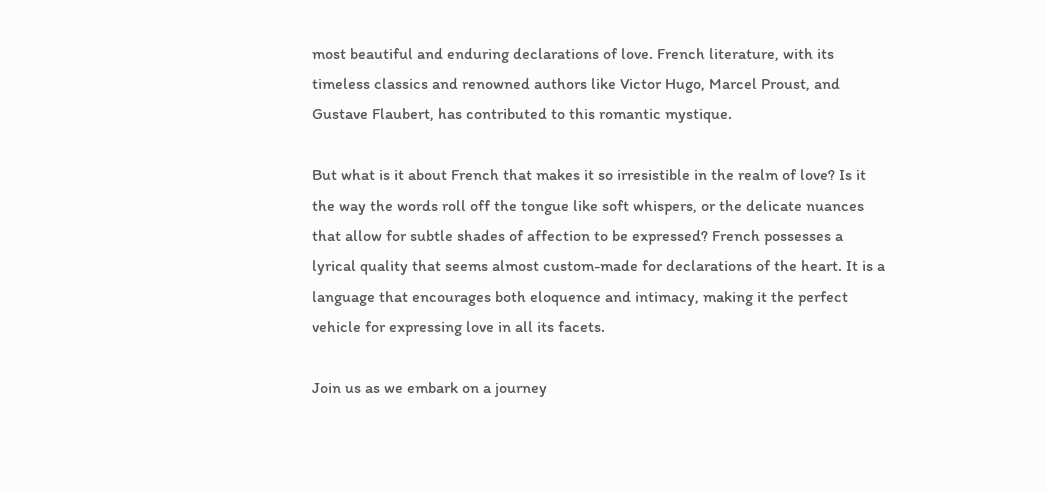most beautiful and enduring declarations of love. French literature, with its timeless classics and renowned authors like Victor Hugo, Marcel Proust, and Gustave Flaubert, has contributed to this romantic mystique.

But what is it about French that makes it so irresistible in the realm of love? Is it the way the words roll off the tongue like soft whispers, or the delicate nuances that allow for subtle shades of affection to be expressed? French possesses a lyrical quality that seems almost custom-made for declarations of the heart. It is a language that encourages both eloquence and intimacy, making it the perfect vehicle for expressing love in all its facets.

Join us as we embark on a journey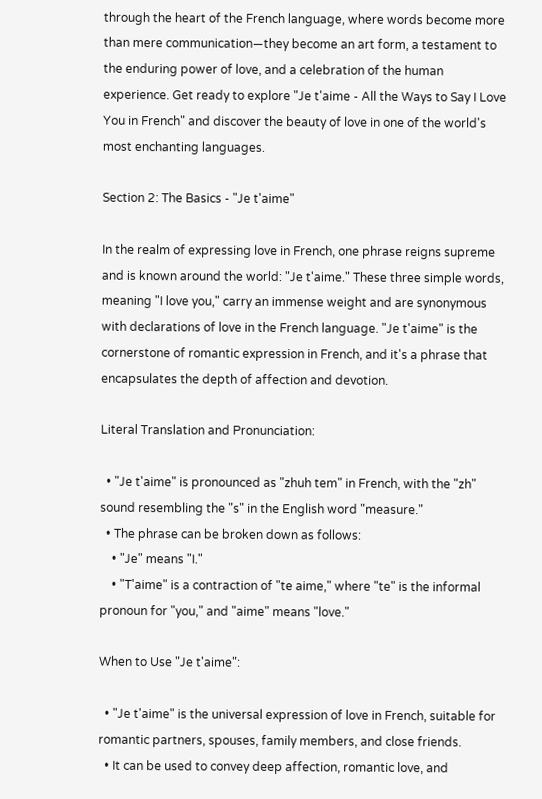through the heart of the French language, where words become more than mere communication—they become an art form, a testament to the enduring power of love, and a celebration of the human experience. Get ready to explore "Je t'aime - All the Ways to Say I Love You in French" and discover the beauty of love in one of the world's most enchanting languages.

Section 2: The Basics - "Je t'aime"

In the realm of expressing love in French, one phrase reigns supreme and is known around the world: "Je t'aime." These three simple words, meaning "I love you," carry an immense weight and are synonymous with declarations of love in the French language. "Je t'aime" is the cornerstone of romantic expression in French, and it's a phrase that encapsulates the depth of affection and devotion.

Literal Translation and Pronunciation:

  • "Je t'aime" is pronounced as "zhuh tem" in French, with the "zh" sound resembling the "s" in the English word "measure."
  • The phrase can be broken down as follows:
    • "Je" means "I."
    • "T'aime" is a contraction of "te aime," where "te" is the informal pronoun for "you," and "aime" means "love."

When to Use "Je t'aime":

  • "Je t'aime" is the universal expression of love in French, suitable for romantic partners, spouses, family members, and close friends.
  • It can be used to convey deep affection, romantic love, and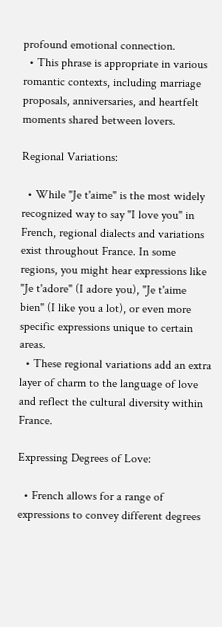profound emotional connection.
  • This phrase is appropriate in various romantic contexts, including marriage proposals, anniversaries, and heartfelt moments shared between lovers.

Regional Variations:

  • While "Je t'aime" is the most widely recognized way to say "I love you" in French, regional dialects and variations exist throughout France. In some regions, you might hear expressions like "Je t'adore" (I adore you), "Je t'aime bien" (I like you a lot), or even more specific expressions unique to certain areas.
  • These regional variations add an extra layer of charm to the language of love and reflect the cultural diversity within France.

Expressing Degrees of Love:

  • French allows for a range of expressions to convey different degrees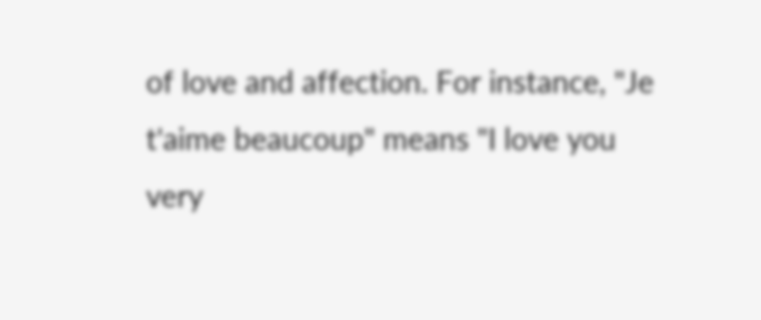of love and affection. For instance, "Je t'aime beaucoup" means "I love you very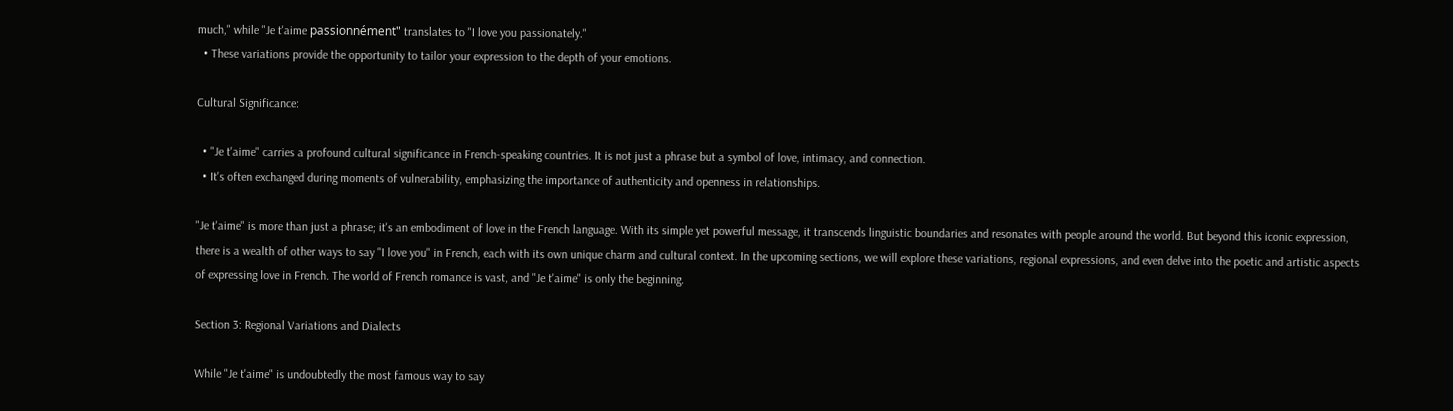much," while "Je t'aime passionnément" translates to "I love you passionately."
  • These variations provide the opportunity to tailor your expression to the depth of your emotions.

Cultural Significance:

  • "Je t'aime" carries a profound cultural significance in French-speaking countries. It is not just a phrase but a symbol of love, intimacy, and connection.
  • It's often exchanged during moments of vulnerability, emphasizing the importance of authenticity and openness in relationships.

"Je t'aime" is more than just a phrase; it's an embodiment of love in the French language. With its simple yet powerful message, it transcends linguistic boundaries and resonates with people around the world. But beyond this iconic expression, there is a wealth of other ways to say "I love you" in French, each with its own unique charm and cultural context. In the upcoming sections, we will explore these variations, regional expressions, and even delve into the poetic and artistic aspects of expressing love in French. The world of French romance is vast, and "Je t'aime" is only the beginning.

Section 3: Regional Variations and Dialects

While "Je t'aime" is undoubtedly the most famous way to say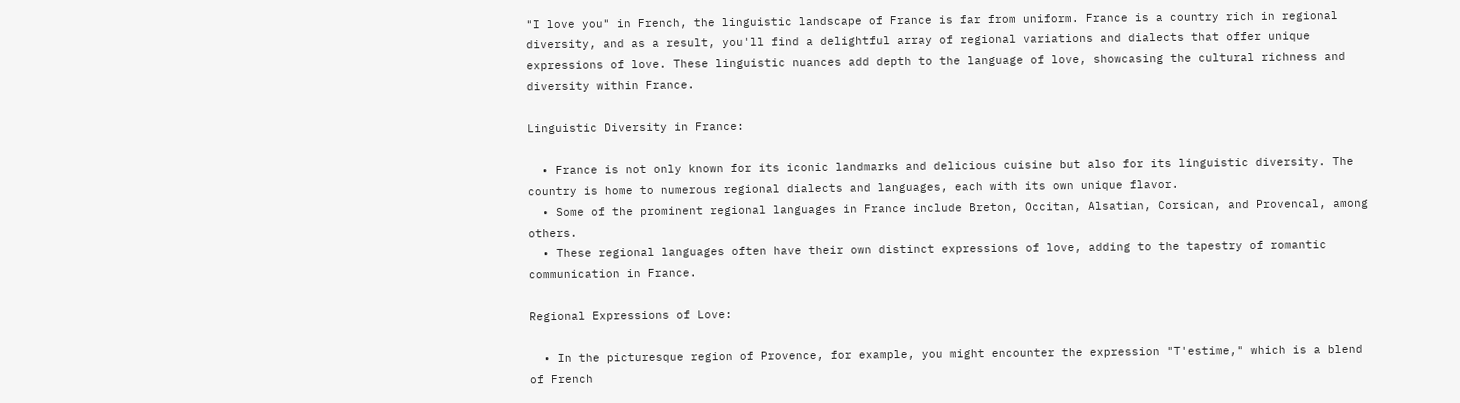"I love you" in French, the linguistic landscape of France is far from uniform. France is a country rich in regional diversity, and as a result, you'll find a delightful array of regional variations and dialects that offer unique expressions of love. These linguistic nuances add depth to the language of love, showcasing the cultural richness and diversity within France.

Linguistic Diversity in France:

  • France is not only known for its iconic landmarks and delicious cuisine but also for its linguistic diversity. The country is home to numerous regional dialects and languages, each with its own unique flavor.
  • Some of the prominent regional languages in France include Breton, Occitan, Alsatian, Corsican, and Provencal, among others.
  • These regional languages often have their own distinct expressions of love, adding to the tapestry of romantic communication in France.

Regional Expressions of Love:

  • In the picturesque region of Provence, for example, you might encounter the expression "T'estime," which is a blend of French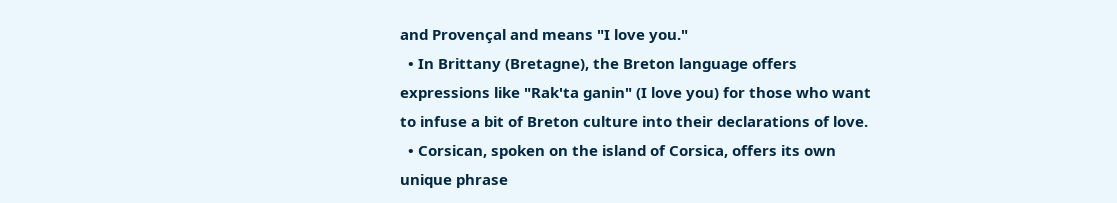and Provençal and means "I love you."
  • In Brittany (Bretagne), the Breton language offers expressions like "Rak'ta ganin" (I love you) for those who want to infuse a bit of Breton culture into their declarations of love.
  • Corsican, spoken on the island of Corsica, offers its own unique phrase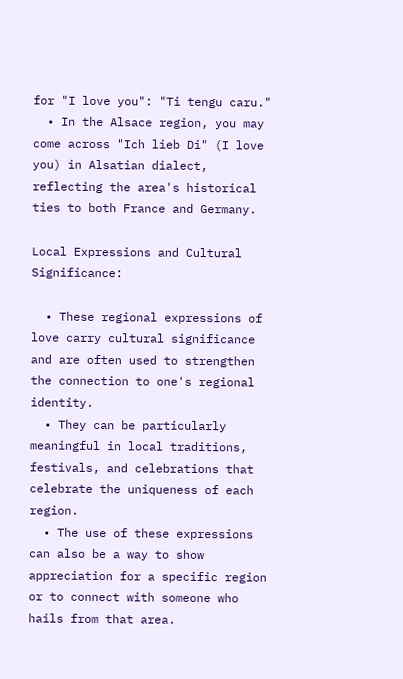for "I love you": "Ti tengu caru."
  • In the Alsace region, you may come across "Ich lieb Di" (I love you) in Alsatian dialect, reflecting the area's historical ties to both France and Germany.

Local Expressions and Cultural Significance:

  • These regional expressions of love carry cultural significance and are often used to strengthen the connection to one's regional identity.
  • They can be particularly meaningful in local traditions, festivals, and celebrations that celebrate the uniqueness of each region.
  • The use of these expressions can also be a way to show appreciation for a specific region or to connect with someone who hails from that area.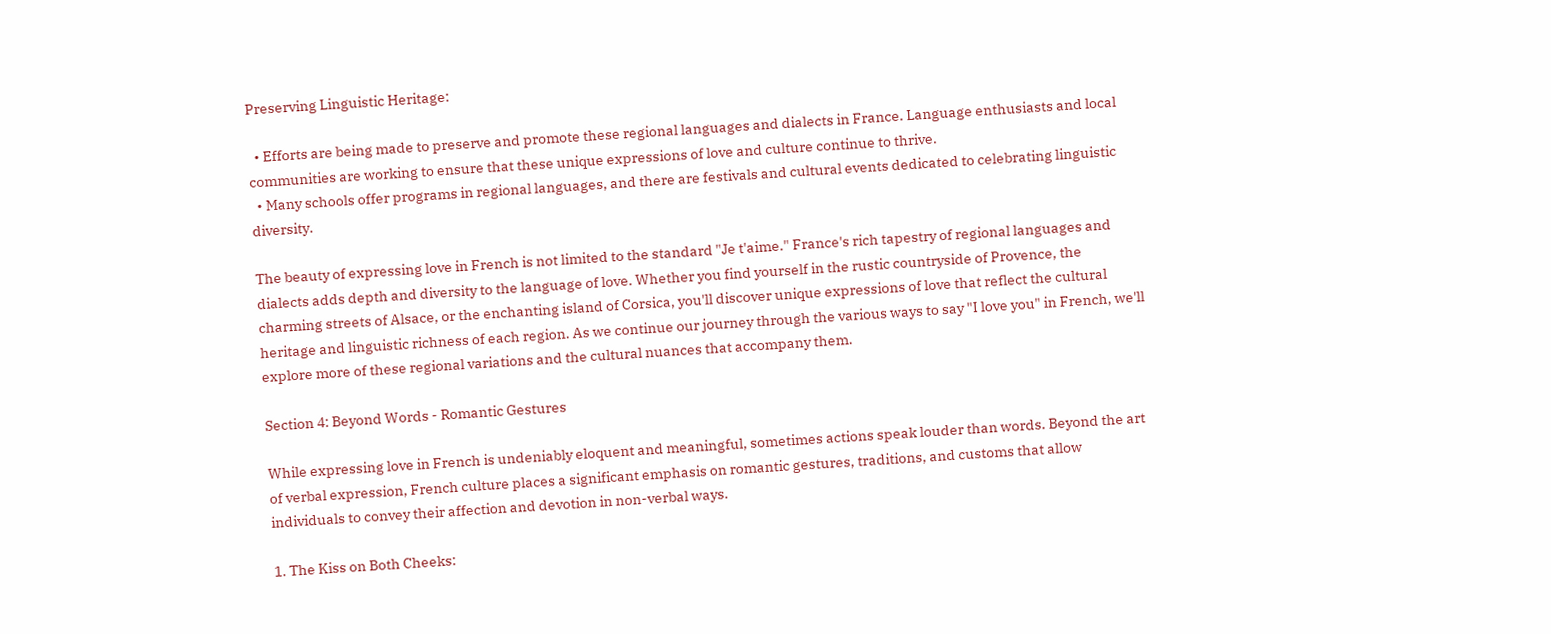Preserving Linguistic Heritage:

  • Efforts are being made to preserve and promote these regional languages and dialects in France. Language enthusiasts and local communities are working to ensure that these unique expressions of love and culture continue to thrive.
  • Many schools offer programs in regional languages, and there are festivals and cultural events dedicated to celebrating linguistic diversity.

The beauty of expressing love in French is not limited to the standard "Je t'aime." France's rich tapestry of regional languages and dialects adds depth and diversity to the language of love. Whether you find yourself in the rustic countryside of Provence, the charming streets of Alsace, or the enchanting island of Corsica, you'll discover unique expressions of love that reflect the cultural heritage and linguistic richness of each region. As we continue our journey through the various ways to say "I love you" in French, we'll explore more of these regional variations and the cultural nuances that accompany them.

Section 4: Beyond Words - Romantic Gestures

While expressing love in French is undeniably eloquent and meaningful, sometimes actions speak louder than words. Beyond the art of verbal expression, French culture places a significant emphasis on romantic gestures, traditions, and customs that allow individuals to convey their affection and devotion in non-verbal ways.

1. The Kiss on Both Cheeks: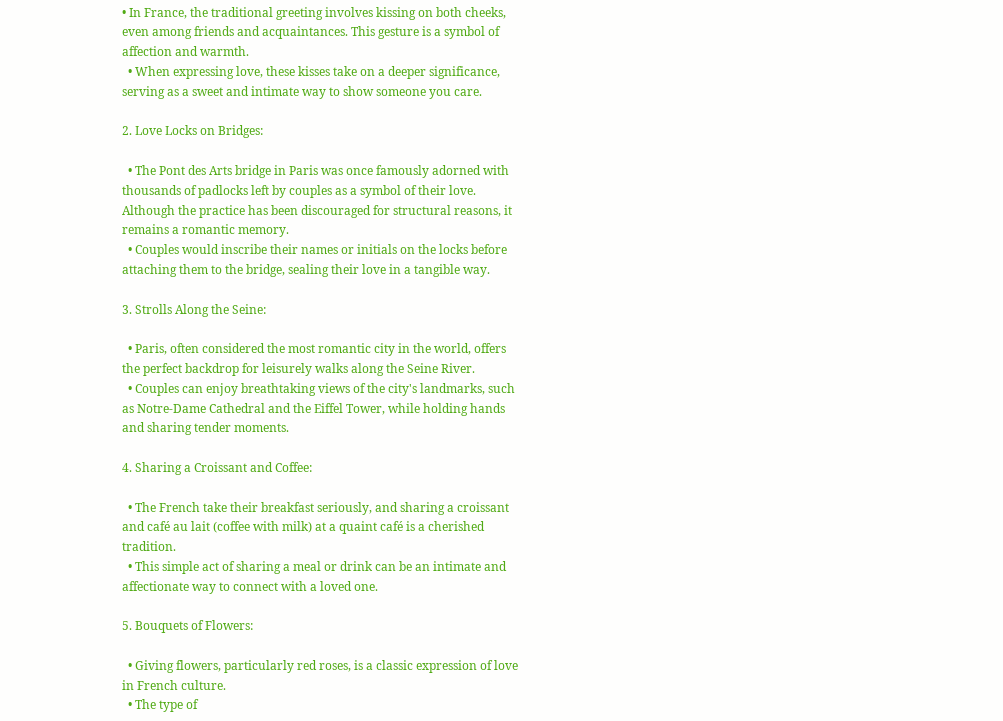• In France, the traditional greeting involves kissing on both cheeks, even among friends and acquaintances. This gesture is a symbol of affection and warmth.
  • When expressing love, these kisses take on a deeper significance, serving as a sweet and intimate way to show someone you care.

2. Love Locks on Bridges:

  • The Pont des Arts bridge in Paris was once famously adorned with thousands of padlocks left by couples as a symbol of their love. Although the practice has been discouraged for structural reasons, it remains a romantic memory.
  • Couples would inscribe their names or initials on the locks before attaching them to the bridge, sealing their love in a tangible way.

3. Strolls Along the Seine:

  • Paris, often considered the most romantic city in the world, offers the perfect backdrop for leisurely walks along the Seine River.
  • Couples can enjoy breathtaking views of the city's landmarks, such as Notre-Dame Cathedral and the Eiffel Tower, while holding hands and sharing tender moments.

4. Sharing a Croissant and Coffee:

  • The French take their breakfast seriously, and sharing a croissant and café au lait (coffee with milk) at a quaint café is a cherished tradition.
  • This simple act of sharing a meal or drink can be an intimate and affectionate way to connect with a loved one.

5. Bouquets of Flowers:

  • Giving flowers, particularly red roses, is a classic expression of love in French culture.
  • The type of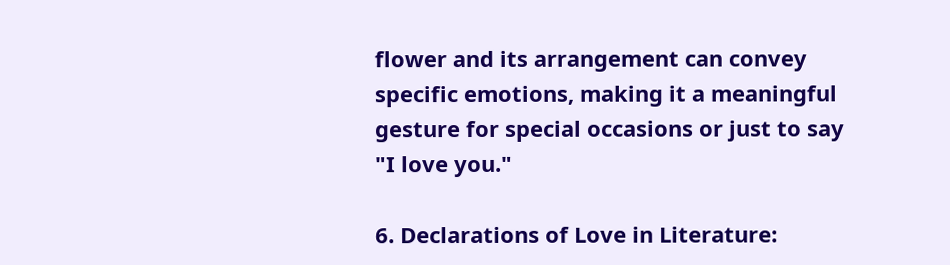flower and its arrangement can convey specific emotions, making it a meaningful gesture for special occasions or just to say "I love you."

6. Declarations of Love in Literature: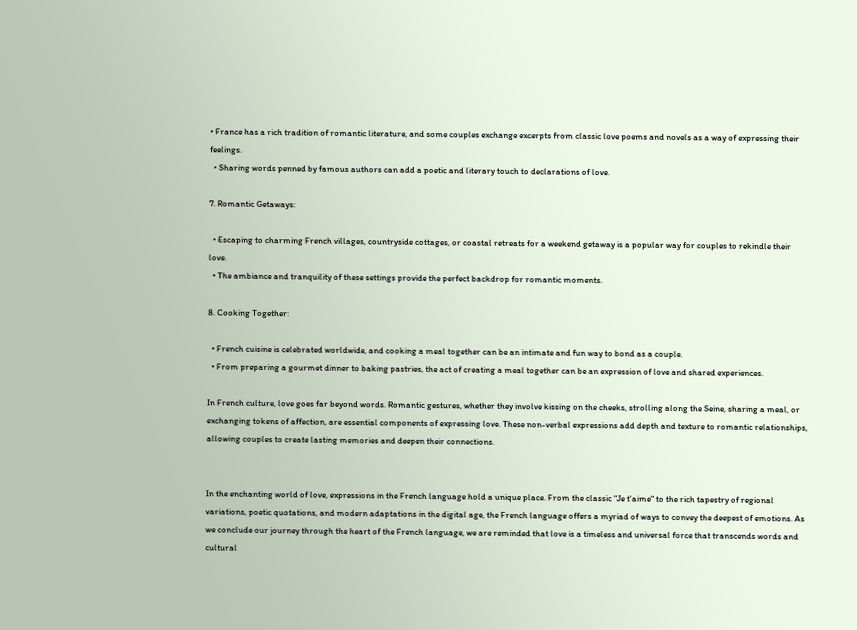• France has a rich tradition of romantic literature, and some couples exchange excerpts from classic love poems and novels as a way of expressing their feelings.
  • Sharing words penned by famous authors can add a poetic and literary touch to declarations of love.

7. Romantic Getaways:

  • Escaping to charming French villages, countryside cottages, or coastal retreats for a weekend getaway is a popular way for couples to rekindle their love.
  • The ambiance and tranquility of these settings provide the perfect backdrop for romantic moments.

8. Cooking Together:

  • French cuisine is celebrated worldwide, and cooking a meal together can be an intimate and fun way to bond as a couple.
  • From preparing a gourmet dinner to baking pastries, the act of creating a meal together can be an expression of love and shared experiences.

In French culture, love goes far beyond words. Romantic gestures, whether they involve kissing on the cheeks, strolling along the Seine, sharing a meal, or exchanging tokens of affection, are essential components of expressing love. These non-verbal expressions add depth and texture to romantic relationships, allowing couples to create lasting memories and deepen their connections.


In the enchanting world of love, expressions in the French language hold a unique place. From the classic "Je t'aime" to the rich tapestry of regional variations, poetic quotations, and modern adaptations in the digital age, the French language offers a myriad of ways to convey the deepest of emotions. As we conclude our journey through the heart of the French language, we are reminded that love is a timeless and universal force that transcends words and cultural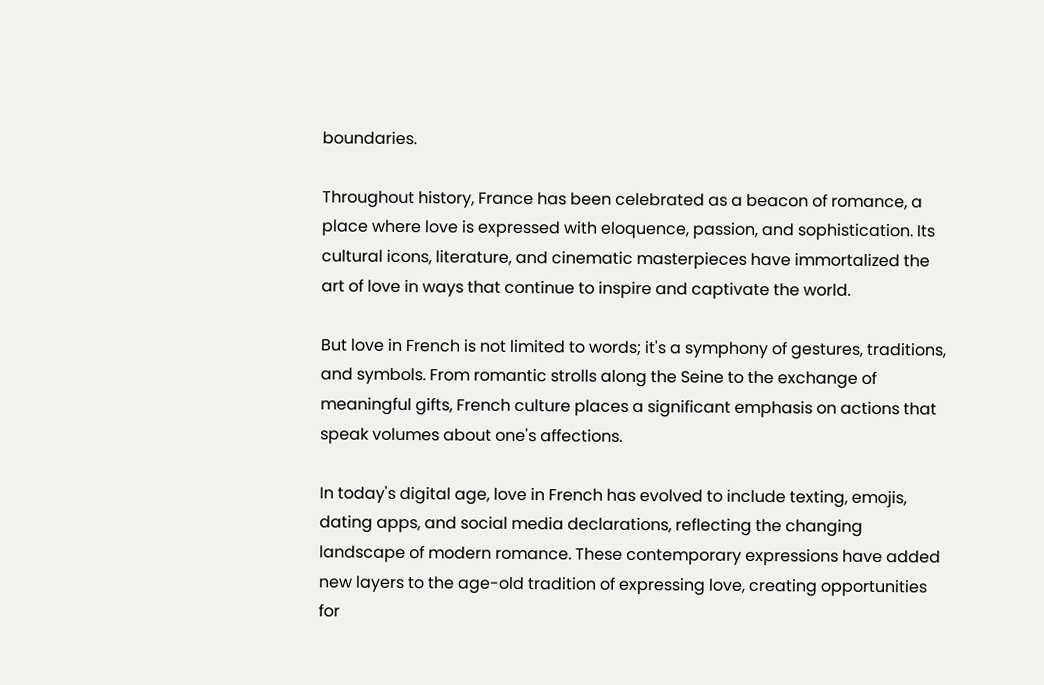boundaries.

Throughout history, France has been celebrated as a beacon of romance, a place where love is expressed with eloquence, passion, and sophistication. Its cultural icons, literature, and cinematic masterpieces have immortalized the art of love in ways that continue to inspire and captivate the world.

But love in French is not limited to words; it's a symphony of gestures, traditions, and symbols. From romantic strolls along the Seine to the exchange of meaningful gifts, French culture places a significant emphasis on actions that speak volumes about one's affections.

In today's digital age, love in French has evolved to include texting, emojis, dating apps, and social media declarations, reflecting the changing landscape of modern romance. These contemporary expressions have added new layers to the age-old tradition of expressing love, creating opportunities for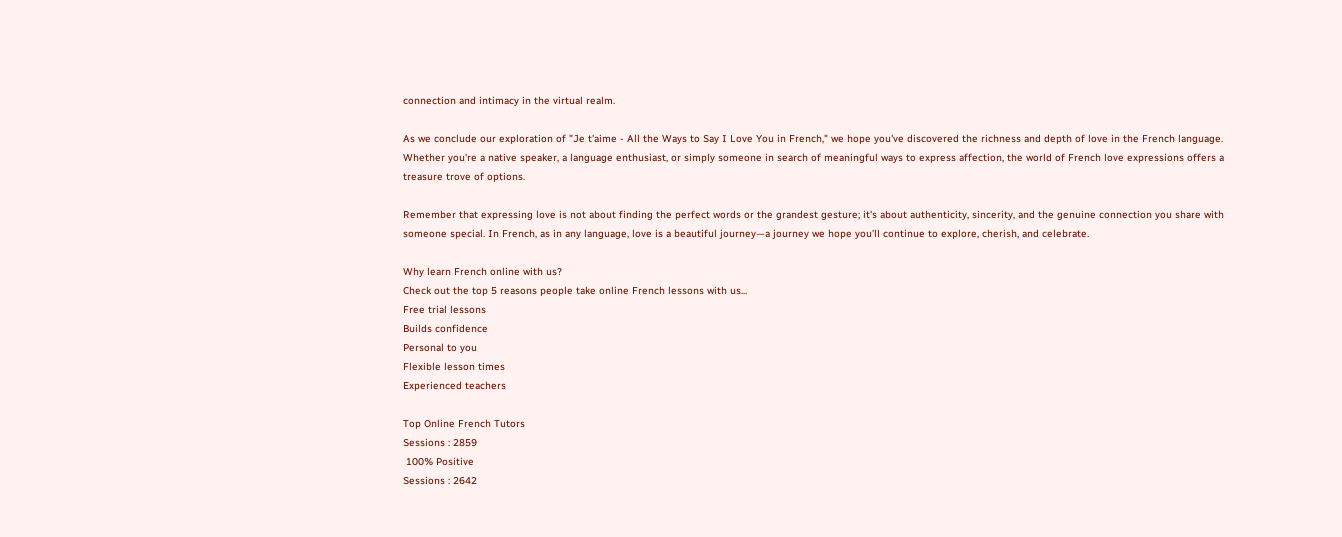connection and intimacy in the virtual realm.

As we conclude our exploration of "Je t'aime - All the Ways to Say I Love You in French," we hope you've discovered the richness and depth of love in the French language. Whether you're a native speaker, a language enthusiast, or simply someone in search of meaningful ways to express affection, the world of French love expressions offers a treasure trove of options.

Remember that expressing love is not about finding the perfect words or the grandest gesture; it's about authenticity, sincerity, and the genuine connection you share with someone special. In French, as in any language, love is a beautiful journey—a journey we hope you'll continue to explore, cherish, and celebrate.

Why learn French online with us?
Check out the top 5 reasons people take online French lessons with us...
Free trial lessons
Builds confidence
Personal to you
Flexible lesson times
Experienced teachers

Top Online French Tutors
Sessions : 2859
 100% Positive
Sessions : 2642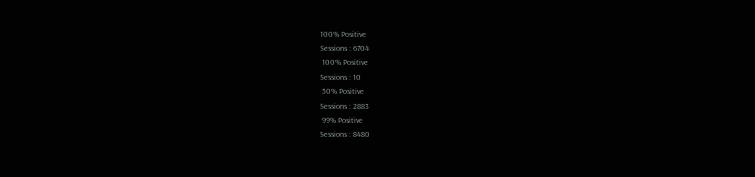100% Positive
Sessions : 6704
 100% Positive
Sessions : 10
 50% Positive
Sessions : 2883
 99% Positive
Sessions : 8480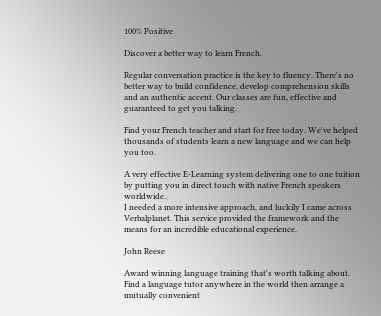100% Positive

Discover a better way to learn French.

Regular conversation practice is the key to fluency. There's no better way to build confidence, develop comprehension skills and an authentic accent. Our classes are fun, effective and guaranteed to get you talking.

Find your French teacher and start for free today. We've helped thousands of students learn a new language and we can help you too.

A very effective E-Learning system delivering one to one tuition by putting you in direct touch with native French speakers worldwide.
I needed a more intensive approach, and luckily I came across Verbalplanet. This service provided the framework and the means for an incredible educational experience.

John Reese

Award winning language training that's worth talking about. Find a language tutor anywhere in the world then arrange a mutually convenient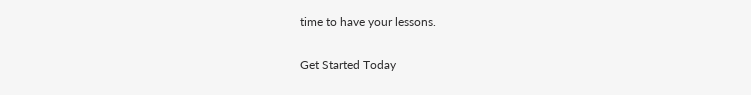time to have your lessons.

Get Started Today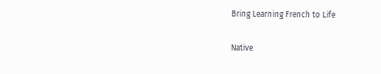Bring Learning French to Life

Native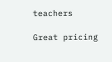teachers

Great pricing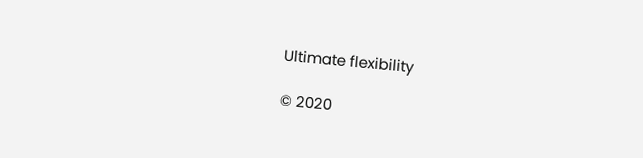Ultimate flexibility

© 2020